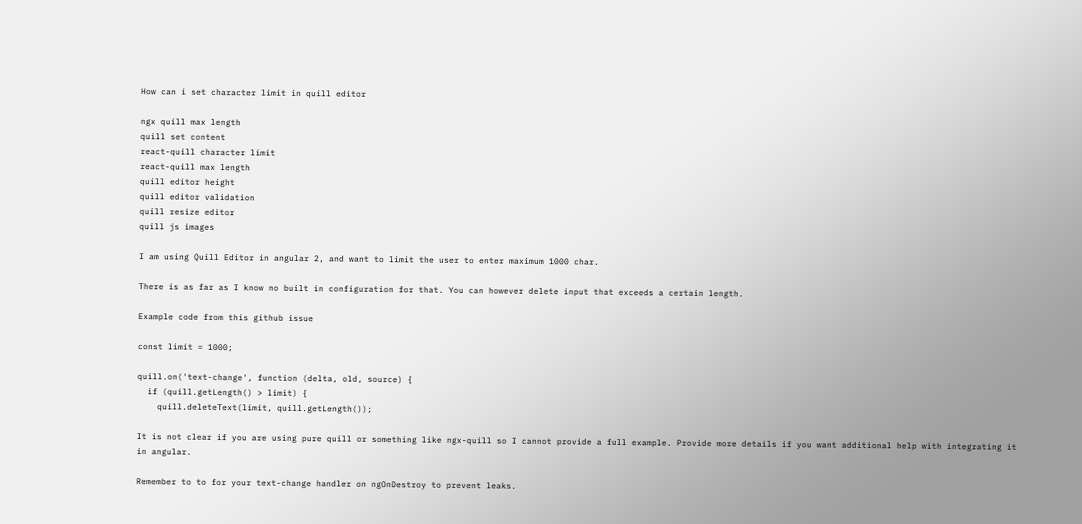How can i set character limit in quill editor

ngx quill max length
quill set content
react-quill character limit
react-quill max length
quill editor height
quill editor validation
quill resize editor
quill js images

I am using Quill Editor in angular 2, and want to limit the user to enter maximum 1000 char.

There is as far as I know no built in configuration for that. You can however delete input that exceeds a certain length.

Example code from this github issue

const limit = 1000;

quill.on('text-change', function (delta, old, source) {
  if (quill.getLength() > limit) {
    quill.deleteText(limit, quill.getLength());

It is not clear if you are using pure quill or something like ngx-quill so I cannot provide a full example. Provide more details if you want additional help with integrating it in angular.

Remember to to for your text-change handler on ngOnDestroy to prevent leaks.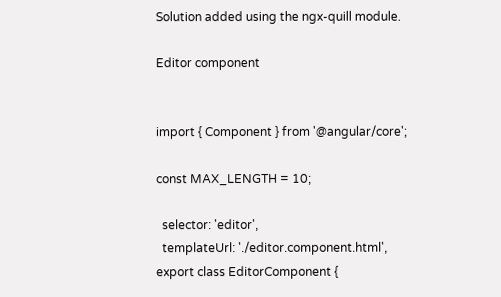Solution added using the ngx-quill module.

Editor component


import { Component } from '@angular/core';

const MAX_LENGTH = 10;

  selector: 'editor',
  templateUrl: './editor.component.html',
export class EditorComponent {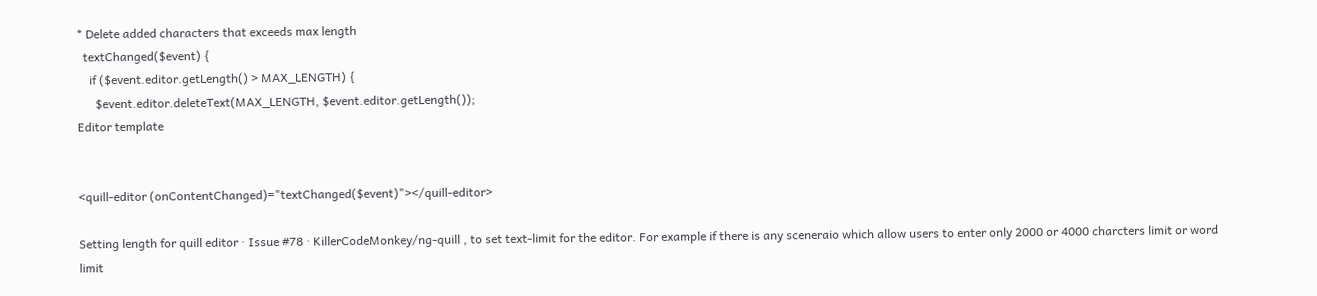* Delete added characters that exceeds max length
  textChanged($event) {
    if ($event.editor.getLength() > MAX_LENGTH) {
      $event.editor.deleteText(MAX_LENGTH, $event.editor.getLength());
Editor template


<quill-editor (onContentChanged)="textChanged($event)"></quill-editor>

Setting length for quill editor · Issue #78 · KillerCodeMonkey/ng-quill , to set text-limit for the editor. For example if there is any sceneraio which allow users to enter only 2000 or 4000 charcters limit or word limit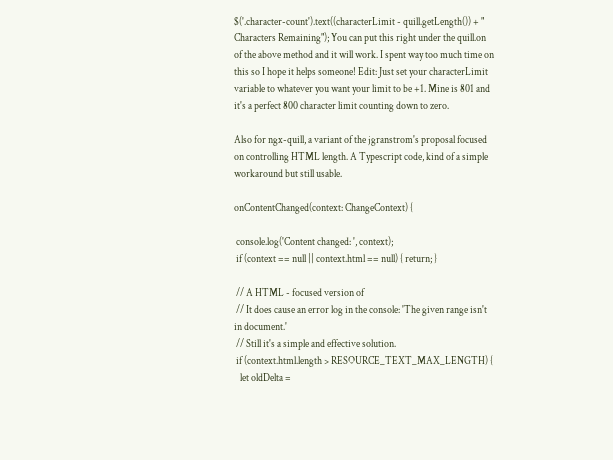$('.character-count').text((characterLimit - quill.getLength()) + " Characters Remaining"); You can put this right under the quill.on of the above method and it will work. I spent way too much time on this so I hope it helps someone! Edit: Just set your characterLimit variable to whatever you want your limit to be +1. Mine is 801 and it's a perfect 800 character limit counting down to zero.

Also for ngx-quill, a variant of the jgranstrom's proposal focused on controlling HTML length. A Typescript code, kind of a simple workaround but still usable.

onContentChanged(context: ChangeContext) {

 console.log('Content changed: ', context);
 if (context == null || context.html == null) { return; }

 // A HTML - focused version of
 // It does cause an error log in the console: 'The given range isn't in document.'
 // Still it's a simple and effective solution.
 if (context.html.length > RESOURCE_TEXT_MAX_LENGTH) {
   let oldDelta =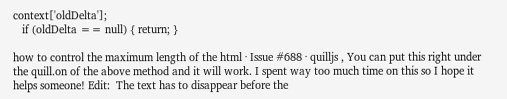context['oldDelta'];
   if (oldDelta == null) { return; }

how to control the maximum length of the html · Issue #688 · quilljs , You can put this right under the quill.on of the above method and it will work. I spent way too much time on this so I hope it helps someone! Edit:  The text has to disappear before the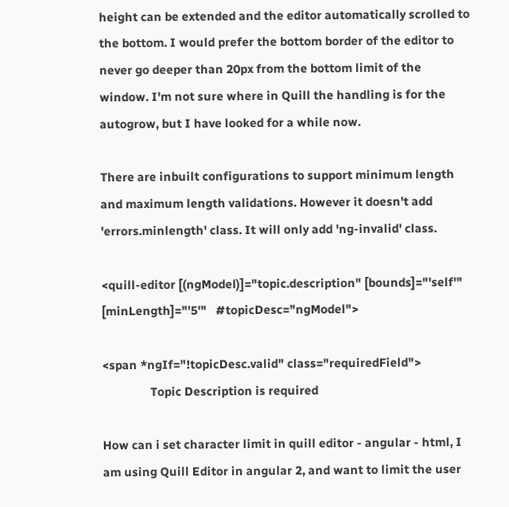height can be extended and the editor automatically scrolled to the bottom. I would prefer the bottom border of the editor to never go deeper than 20px from the bottom limit of the window. I'm not sure where in Quill the handling is for the autogrow, but I have looked for a while now.

There are inbuilt configurations to support minimum length and maximum length validations. However it doesn't add 'errors.minlength' class. It will only add 'ng-invalid' class.

<quill-editor [(ngModel)]="topic.description" [bounds]="'self'"  [minLength]="'5'"   #topicDesc="ngModel">

<span *ngIf="!topicDesc.valid" class="requiredField">
                Topic Description is required

How can i set character limit in quill editor - angular - html, I am using Quill Editor in angular 2, and want to limit the user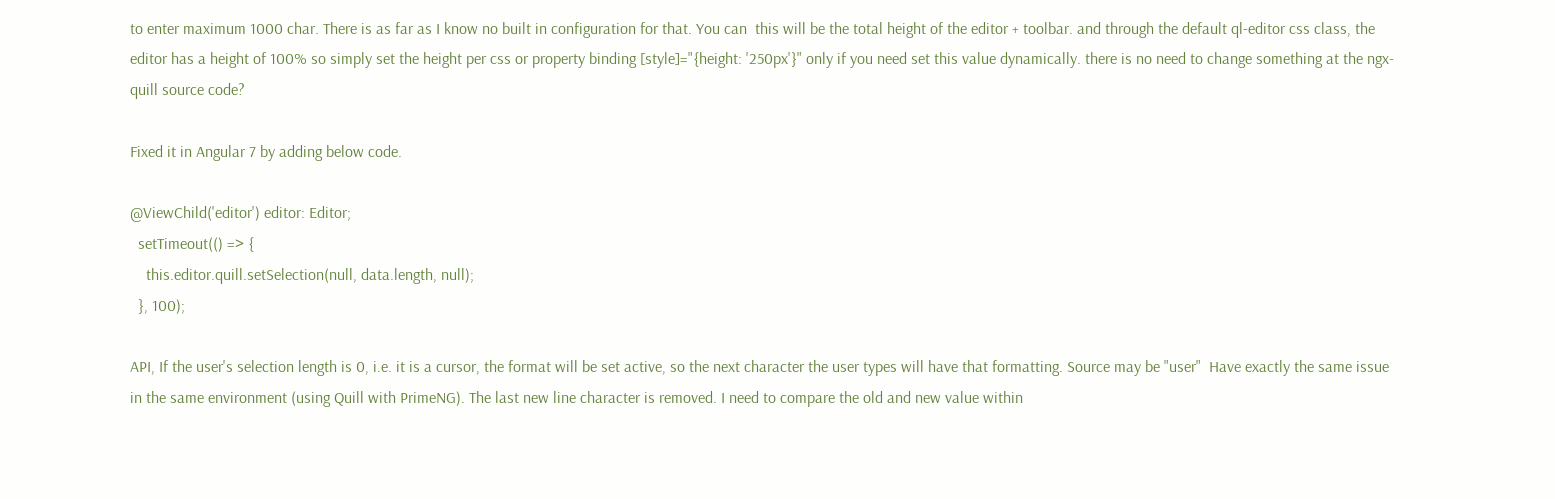to enter maximum 1000 char. There is as far as I know no built in configuration for that. You can  this will be the total height of the editor + toolbar. and through the default ql-editor css class, the editor has a height of 100% so simply set the height per css or property binding [style]="{height: '250px'}" only if you need set this value dynamically. there is no need to change something at the ngx-quill source code?

Fixed it in Angular 7 by adding below code.

@ViewChild('editor') editor: Editor;
  setTimeout(() => {
    this.editor.quill.setSelection(null, data.length, null);
  }, 100);

API, If the user's selection length is 0, i.e. it is a cursor, the format will be set active, so the next character the user types will have that formatting. Source may be "user"  Have exactly the same issue in the same environment (using Quill with PrimeNG). The last new line character is removed. I need to compare the old and new value within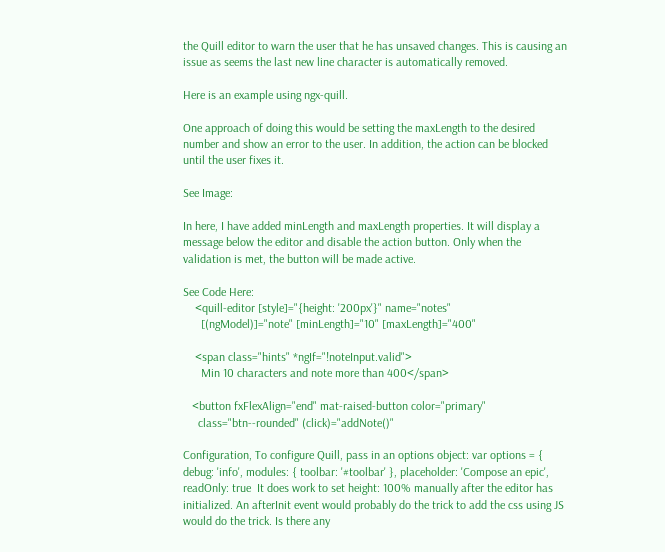the Quill editor to warn the user that he has unsaved changes. This is causing an issue as seems the last new line character is automatically removed.

Here is an example using ngx-quill.

One approach of doing this would be setting the maxLength to the desired number and show an error to the user. In addition, the action can be blocked until the user fixes it.

See Image:

In here, I have added minLength and maxLength properties. It will display a message below the editor and disable the action button. Only when the validation is met, the button will be made active.

See Code Here:
    <quill-editor [style]="{height: '200px'}" name="notes"
      [(ngModel)]="note" [minLength]="10" [maxLength]="400"

    <span class="hints" *ngIf="!noteInput.valid">
      Min 10 characters and note more than 400</span>

   <button fxFlexAlign="end" mat-raised-button color="primary"
     class="btn--rounded" (click)="addNote()"

Configuration, To configure Quill, pass in an options object: var options = { debug: 'info', modules: { toolbar: '#toolbar' }, placeholder: 'Compose an epic', readOnly: true  It does work to set height: 100% manually after the editor has initialized. An afterInit event would probably do the trick to add the css using JS would do the trick. Is there any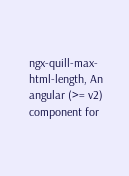ngx-quill-max-html-length, An angular (>= v2) component for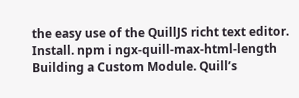the easy use of the QuillJS richt text editor. Install. npm i ngx-quill-max-html-length  Building a Custom Module. Quill’s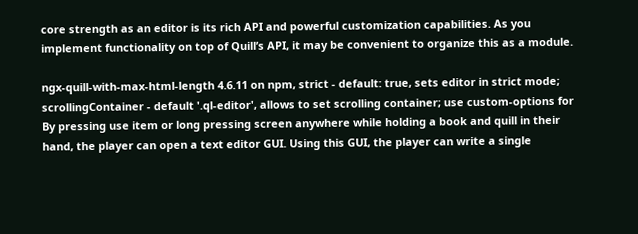core strength as an editor is its rich API and powerful customization capabilities. As you implement functionality on top of Quill’s API, it may be convenient to organize this as a module.

ngx-quill-with-max-html-length 4.6.11 on npm, strict - default: true, sets editor in strict mode; scrollingContainer - default '.ql-editor', allows to set scrolling container; use custom-options for  By pressing use item or long pressing screen anywhere while holding a book and quill in their hand, the player can open a text editor GUI. Using this GUI, the player can write a single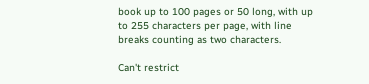book up to 100 pages or 50 long, with up to 255 characters per page, with line breaks counting as two characters.

Can't restrict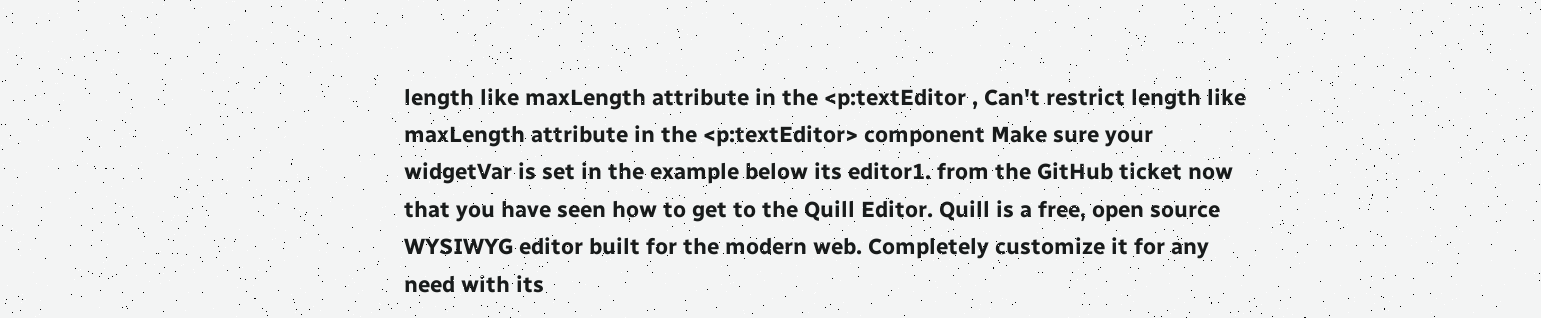length like maxLength attribute in the <p:textEditor , Can't restrict length like maxLength attribute in the <p:textEditor> component Make sure your widgetVar is set in the example below its editor1. from the GitHub ticket now that you have seen how to get to the Quill Editor. Quill is a free, open source WYSIWYG editor built for the modern web. Completely customize it for any need with its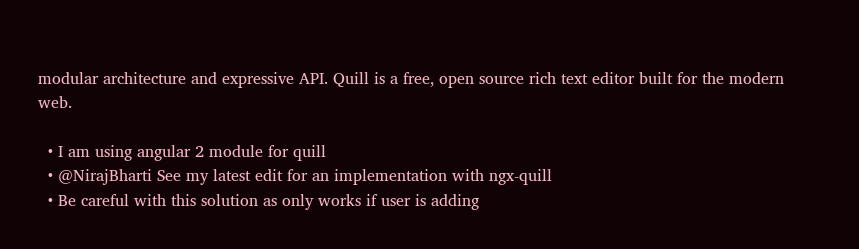modular architecture and expressive API. Quill is a free, open source rich text editor built for the modern web.

  • I am using angular 2 module for quill
  • @NirajBharti See my latest edit for an implementation with ngx-quill
  • Be careful with this solution as only works if user is adding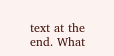text at the end. What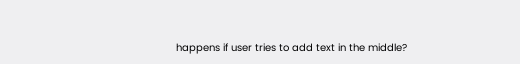happens if user tries to add text in the middle?